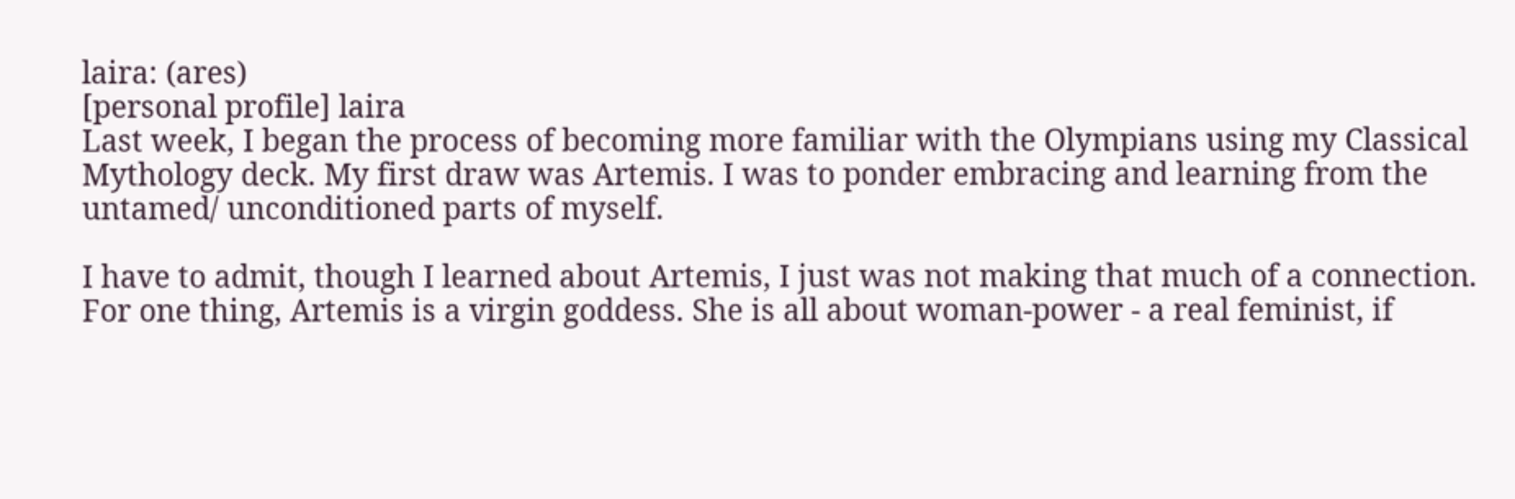laira: (ares)
[personal profile] laira
Last week, I began the process of becoming more familiar with the Olympians using my Classical Mythology deck. My first draw was Artemis. I was to ponder embracing and learning from the untamed/ unconditioned parts of myself.

I have to admit, though I learned about Artemis, I just was not making that much of a connection. For one thing, Artemis is a virgin goddess. She is all about woman-power - a real feminist, if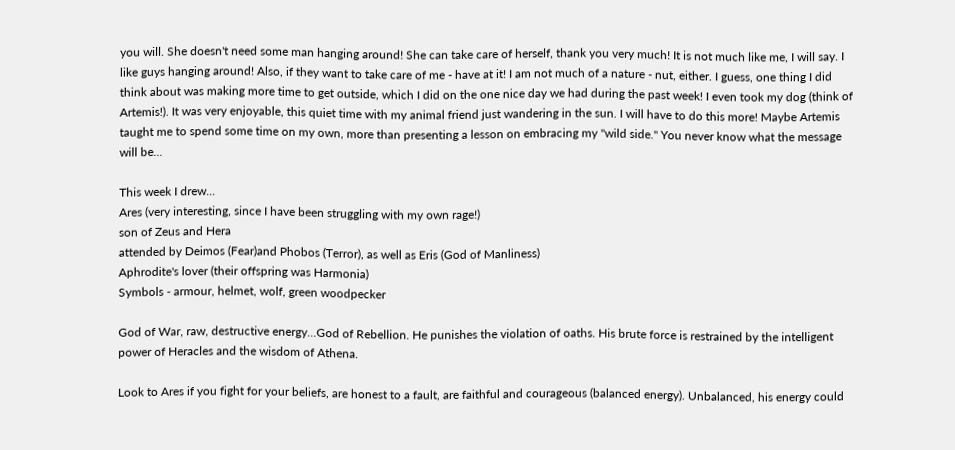you will. She doesn't need some man hanging around! She can take care of herself, thank you very much! It is not much like me, I will say. I like guys hanging around! Also, if they want to take care of me - have at it! I am not much of a nature - nut, either. I guess, one thing I did think about was making more time to get outside, which I did on the one nice day we had during the past week! I even took my dog (think of Artemis!). It was very enjoyable, this quiet time with my animal friend just wandering in the sun. I will have to do this more! Maybe Artemis taught me to spend some time on my own, more than presenting a lesson on embracing my "wild side." You never know what the message will be...

This week I drew...
Ares (very interesting, since I have been struggling with my own rage!)
son of Zeus and Hera
attended by Deimos (Fear)and Phobos (Terror), as well as Eris (God of Manliness)
Aphrodite's lover (their offspring was Harmonia)
Symbols - armour, helmet, wolf, green woodpecker

God of War, raw, destructive energy...God of Rebellion. He punishes the violation of oaths. His brute force is restrained by the intelligent power of Heracles and the wisdom of Athena.

Look to Ares if you fight for your beliefs, are honest to a fault, are faithful and courageous (balanced energy). Unbalanced, his energy could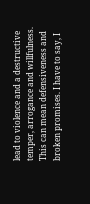lead to violence and a destructive temper, arrogance and willfulness. This can mean defensiveness and broken promises. I have to say, I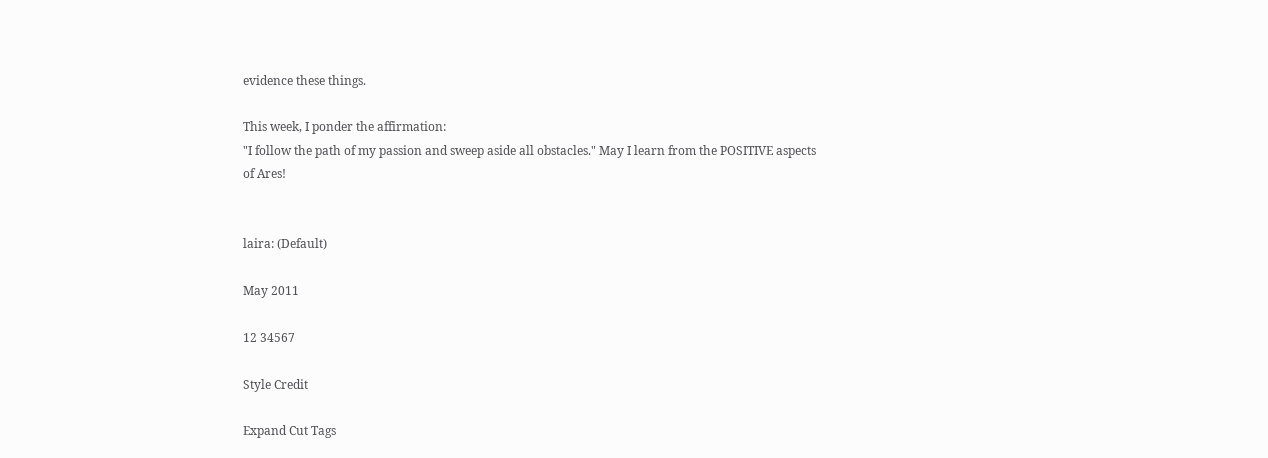evidence these things.

This week, I ponder the affirmation:
"I follow the path of my passion and sweep aside all obstacles." May I learn from the POSITIVE aspects of Ares!


laira: (Default)

May 2011

12 34567

Style Credit

Expand Cut Tags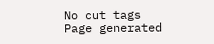No cut tags
Page generated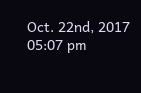Oct. 22nd, 2017 05:07 pm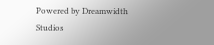Powered by Dreamwidth Studios